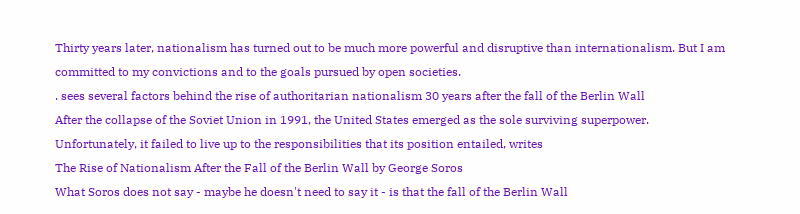Thirty years later, nationalism has turned out to be much more powerful and disruptive than internationalism. But I am committed to my convictions and to the goals pursued by open societies.
. sees several factors behind the rise of authoritarian nationalism 30 years after the fall of the Berlin Wall
After the collapse of the Soviet Union in 1991, the United States emerged as the sole surviving superpower. Unfortunately, it failed to live up to the responsibilities that its position entailed, writes
The Rise of Nationalism After the Fall of the Berlin Wall by George Soros
What Soros does not say - maybe he doesn't need to say it - is that the fall of the Berlin Wall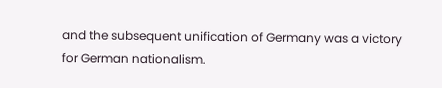and the subsequent unification of Germany was a victory for German nationalism.